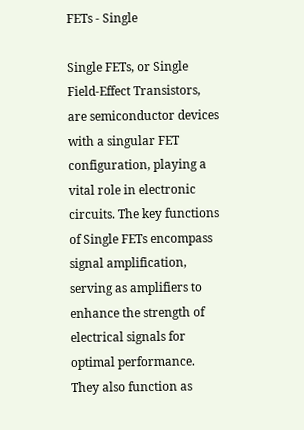FETs - Single

Single FETs, or Single Field-Effect Transistors, are semiconductor devices with a singular FET configuration, playing a vital role in electronic circuits. The key functions of Single FETs encompass signal amplification, serving as amplifiers to enhance the strength of electrical signals for optimal performance. They also function as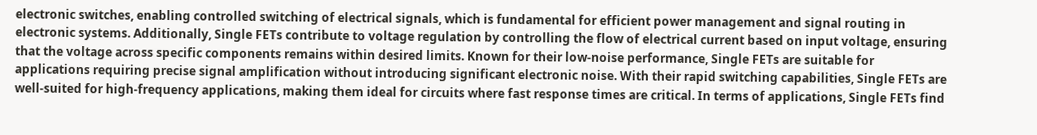electronic switches, enabling controlled switching of electrical signals, which is fundamental for efficient power management and signal routing in electronic systems. Additionally, Single FETs contribute to voltage regulation by controlling the flow of electrical current based on input voltage, ensuring that the voltage across specific components remains within desired limits. Known for their low-noise performance, Single FETs are suitable for applications requiring precise signal amplification without introducing significant electronic noise. With their rapid switching capabilities, Single FETs are well-suited for high-frequency applications, making them ideal for circuits where fast response times are critical. In terms of applications, Single FETs find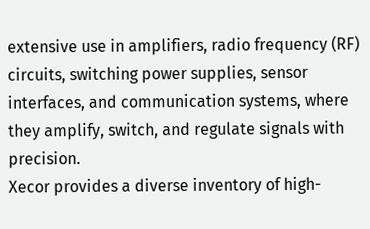extensive use in amplifiers, radio frequency (RF) circuits, switching power supplies, sensor interfaces, and communication systems, where they amplify, switch, and regulate signals with precision.
Xecor provides a diverse inventory of high-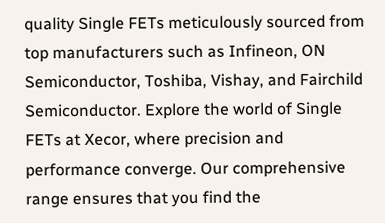quality Single FETs meticulously sourced from top manufacturers such as Infineon, ON Semiconductor, Toshiba, Vishay, and Fairchild Semiconductor. Explore the world of Single FETs at Xecor, where precision and performance converge. Our comprehensive range ensures that you find the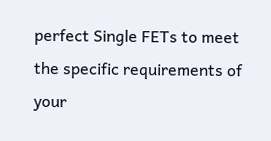perfect Single FETs to meet the specific requirements of your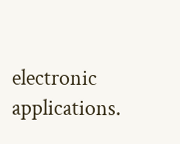electronic applications.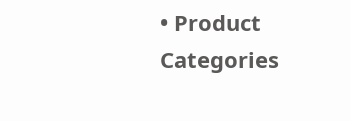• Product Categories